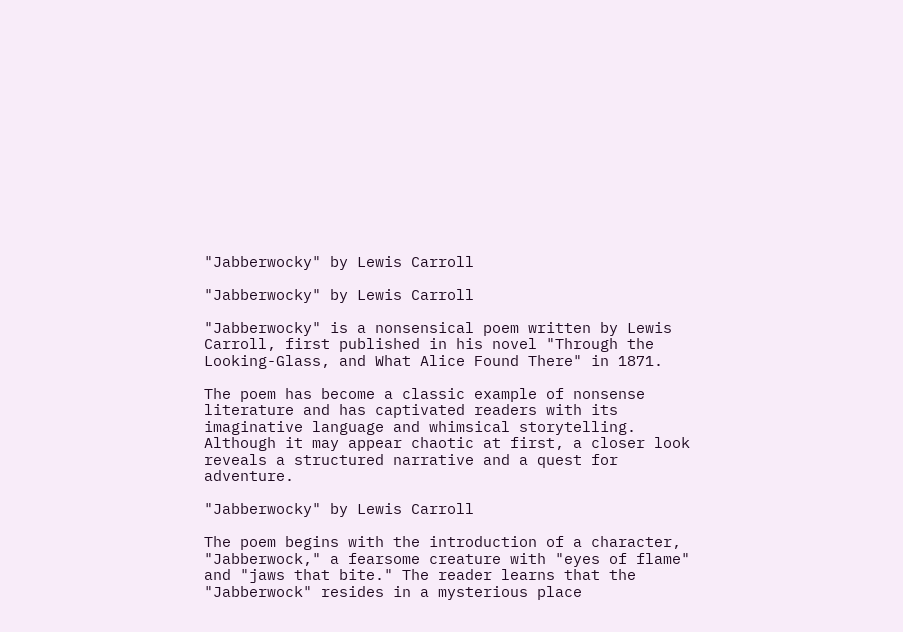"Jabberwocky" by Lewis Carroll

"Jabberwocky" by Lewis Carroll

"Jabberwocky" is a nonsensical poem written by Lewis Carroll, first published in his novel "Through the Looking-Glass, and What Alice Found There" in 1871.

The poem has become a classic example of nonsense literature and has captivated readers with its imaginative language and whimsical storytelling. Although it may appear chaotic at first, a closer look reveals a structured narrative and a quest for adventure.

"Jabberwocky" by Lewis Carroll

The poem begins with the introduction of a character, "Jabberwock," a fearsome creature with "eyes of flame" and "jaws that bite." The reader learns that the "Jabberwock" resides in a mysterious place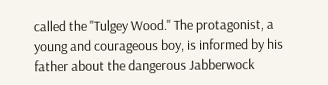called the "Tulgey Wood." The protagonist, a young and courageous boy, is informed by his father about the dangerous Jabberwock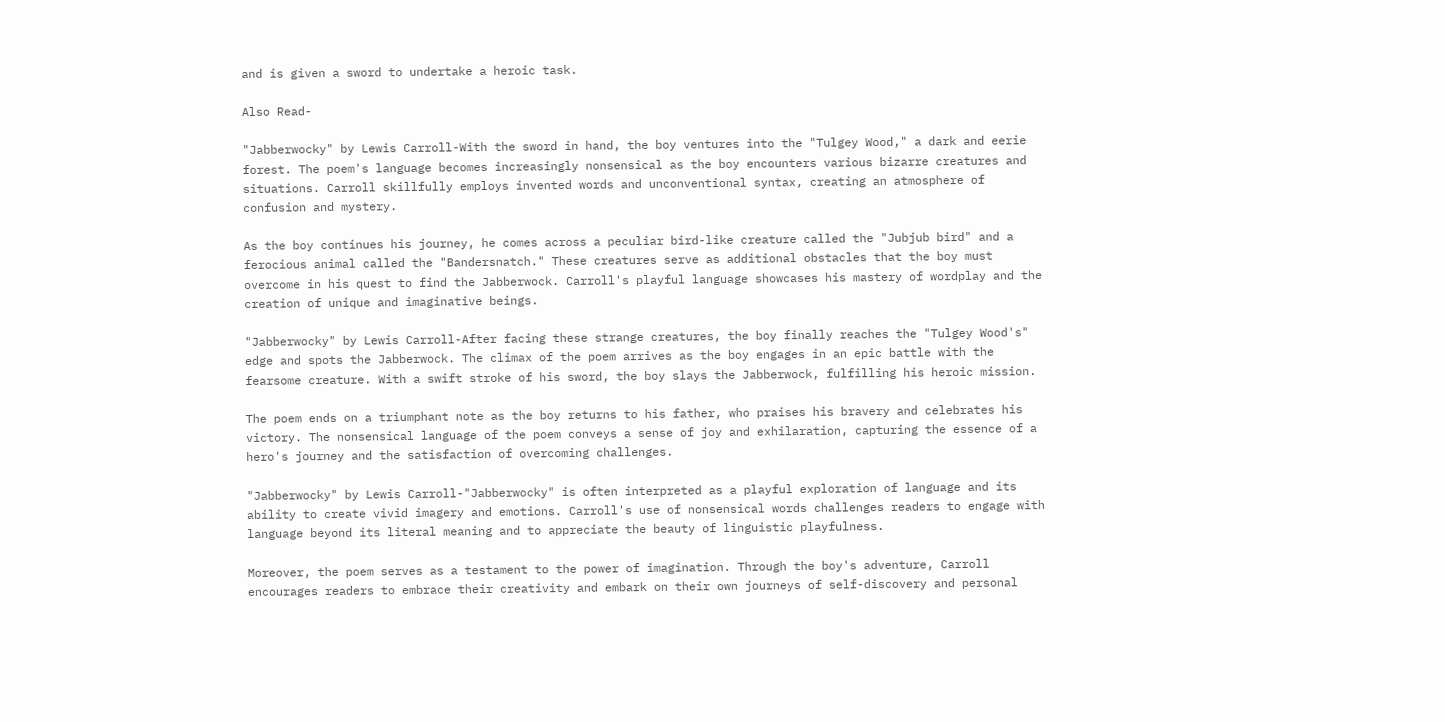and is given a sword to undertake a heroic task.

Also Read-

"Jabberwocky" by Lewis Carroll-With the sword in hand, the boy ventures into the "Tulgey Wood," a dark and eerie forest. The poem's language becomes increasingly nonsensical as the boy encounters various bizarre creatures and situations. Carroll skillfully employs invented words and unconventional syntax, creating an atmosphere of confusion and mystery.

As the boy continues his journey, he comes across a peculiar bird-like creature called the "Jubjub bird" and a ferocious animal called the "Bandersnatch." These creatures serve as additional obstacles that the boy must overcome in his quest to find the Jabberwock. Carroll's playful language showcases his mastery of wordplay and the creation of unique and imaginative beings.

"Jabberwocky" by Lewis Carroll-After facing these strange creatures, the boy finally reaches the "Tulgey Wood's" edge and spots the Jabberwock. The climax of the poem arrives as the boy engages in an epic battle with the fearsome creature. With a swift stroke of his sword, the boy slays the Jabberwock, fulfilling his heroic mission.

The poem ends on a triumphant note as the boy returns to his father, who praises his bravery and celebrates his victory. The nonsensical language of the poem conveys a sense of joy and exhilaration, capturing the essence of a hero's journey and the satisfaction of overcoming challenges.

"Jabberwocky" by Lewis Carroll-"Jabberwocky" is often interpreted as a playful exploration of language and its ability to create vivid imagery and emotions. Carroll's use of nonsensical words challenges readers to engage with language beyond its literal meaning and to appreciate the beauty of linguistic playfulness.

Moreover, the poem serves as a testament to the power of imagination. Through the boy's adventure, Carroll encourages readers to embrace their creativity and embark on their own journeys of self-discovery and personal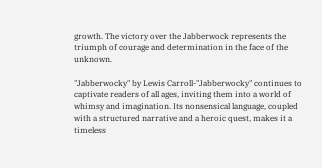growth. The victory over the Jabberwock represents the triumph of courage and determination in the face of the unknown.

"Jabberwocky" by Lewis Carroll-"Jabberwocky" continues to captivate readers of all ages, inviting them into a world of whimsy and imagination. Its nonsensical language, coupled with a structured narrative and a heroic quest, makes it a timeless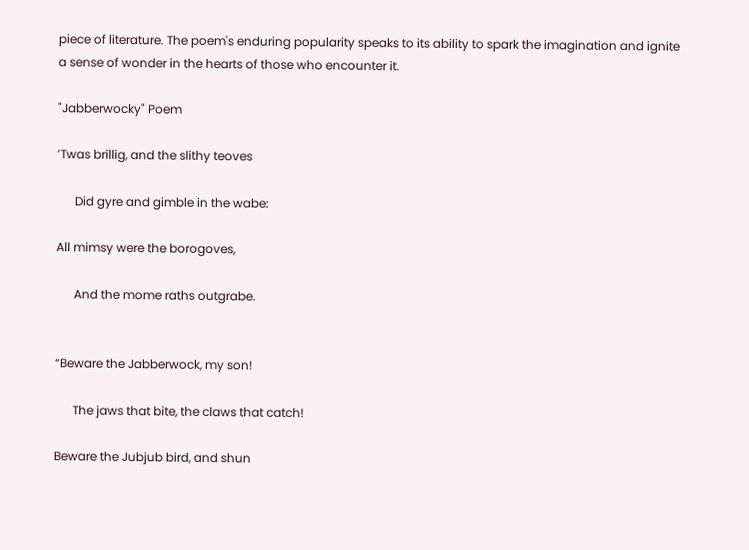piece of literature. The poem's enduring popularity speaks to its ability to spark the imagination and ignite a sense of wonder in the hearts of those who encounter it.

"Jabberwocky" Poem

’Twas brillig, and the slithy teoves

      Did gyre and gimble in the wabe:

All mimsy were the borogoves,

      And the mome raths outgrabe.


“Beware the Jabberwock, my son!

      The jaws that bite, the claws that catch!

Beware the Jubjub bird, and shun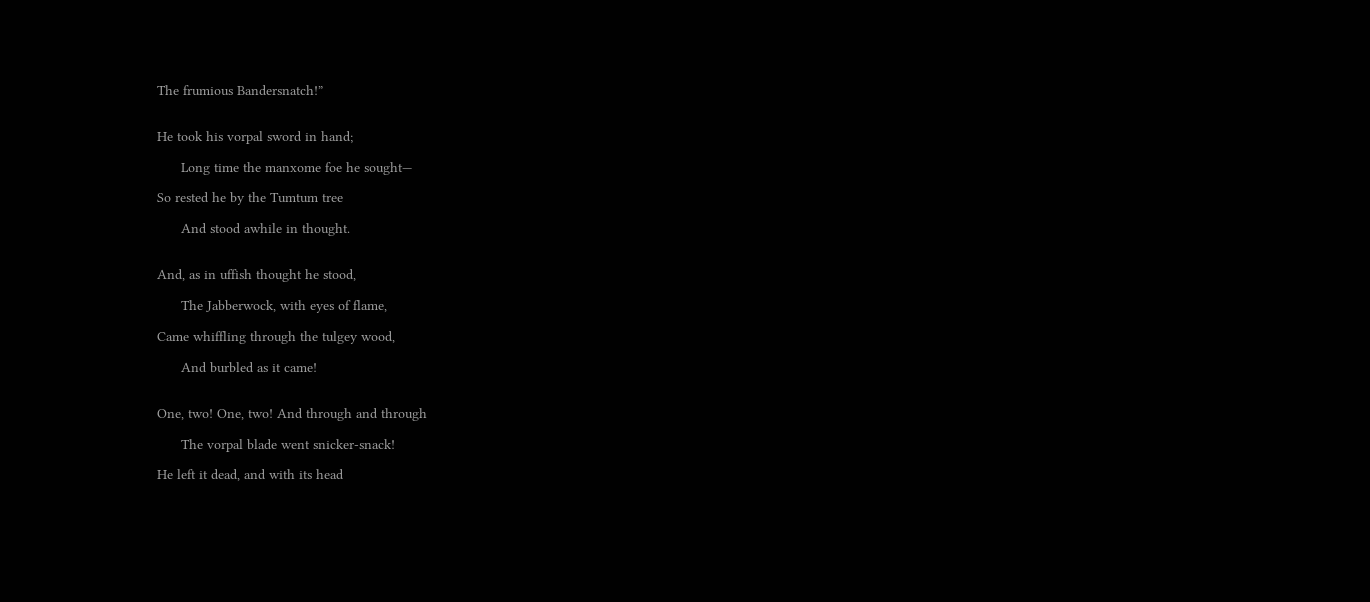The frumious Bandersnatch!”


He took his vorpal sword in hand;

      Long time the manxome foe he sought—

So rested he by the Tumtum tree

      And stood awhile in thought.


And, as in uffish thought he stood,

      The Jabberwock, with eyes of flame,

Came whiffling through the tulgey wood,

      And burbled as it came!


One, two! One, two! And through and through

      The vorpal blade went snicker-snack!

He left it dead, and with its head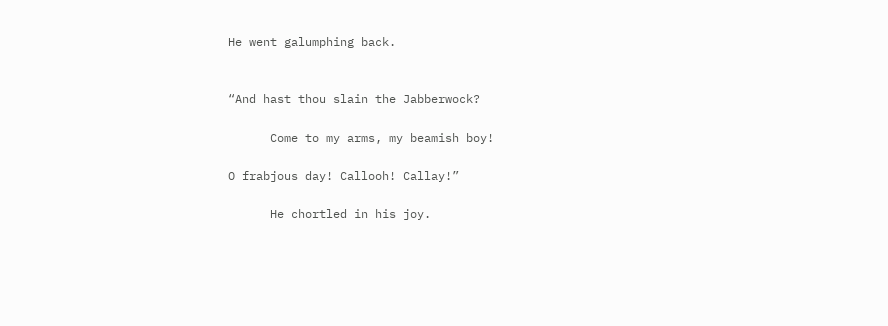He went galumphing back.


“And hast thou slain the Jabberwock?

      Come to my arms, my beamish boy!

O frabjous day! Callooh! Callay!”

      He chortled in his joy.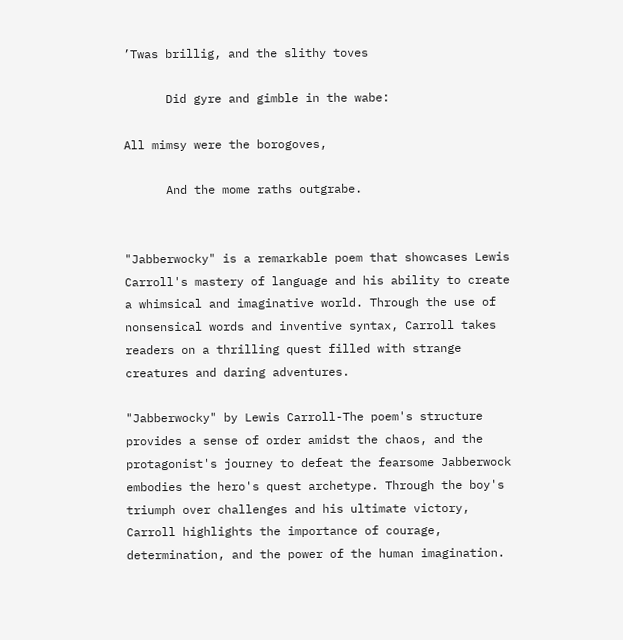’Twas brillig, and the slithy toves

      Did gyre and gimble in the wabe:

All mimsy were the borogoves,

      And the mome raths outgrabe.


"Jabberwocky" is a remarkable poem that showcases Lewis Carroll's mastery of language and his ability to create a whimsical and imaginative world. Through the use of nonsensical words and inventive syntax, Carroll takes readers on a thrilling quest filled with strange creatures and daring adventures.

"Jabberwocky" by Lewis Carroll-The poem's structure provides a sense of order amidst the chaos, and the protagonist's journey to defeat the fearsome Jabberwock embodies the hero's quest archetype. Through the boy's triumph over challenges and his ultimate victory, Carroll highlights the importance of courage, determination, and the power of the human imagination.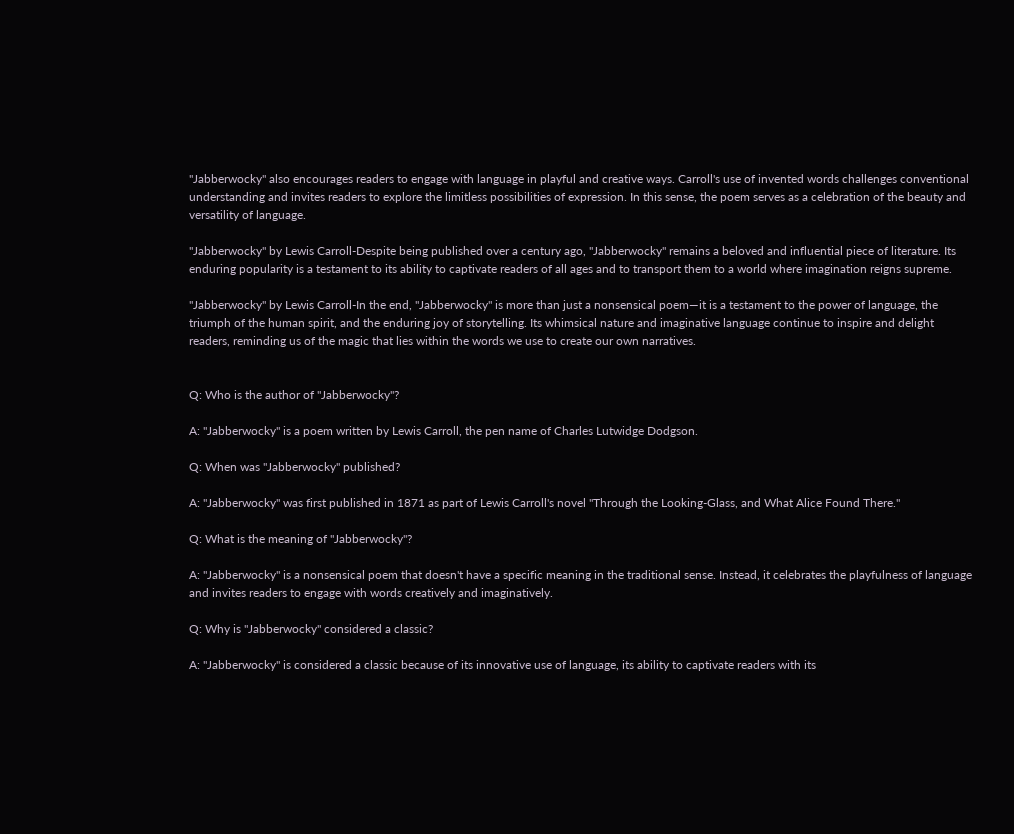"Jabberwocky" also encourages readers to engage with language in playful and creative ways. Carroll's use of invented words challenges conventional understanding and invites readers to explore the limitless possibilities of expression. In this sense, the poem serves as a celebration of the beauty and versatility of language.

"Jabberwocky" by Lewis Carroll-Despite being published over a century ago, "Jabberwocky" remains a beloved and influential piece of literature. Its enduring popularity is a testament to its ability to captivate readers of all ages and to transport them to a world where imagination reigns supreme.

"Jabberwocky" by Lewis Carroll-In the end, "Jabberwocky" is more than just a nonsensical poem—it is a testament to the power of language, the triumph of the human spirit, and the enduring joy of storytelling. Its whimsical nature and imaginative language continue to inspire and delight readers, reminding us of the magic that lies within the words we use to create our own narratives.


Q: Who is the author of "Jabberwocky"?

A: "Jabberwocky" is a poem written by Lewis Carroll, the pen name of Charles Lutwidge Dodgson.

Q: When was "Jabberwocky" published?

A: "Jabberwocky" was first published in 1871 as part of Lewis Carroll's novel "Through the Looking-Glass, and What Alice Found There."

Q: What is the meaning of "Jabberwocky"?

A: "Jabberwocky" is a nonsensical poem that doesn't have a specific meaning in the traditional sense. Instead, it celebrates the playfulness of language and invites readers to engage with words creatively and imaginatively.

Q: Why is "Jabberwocky" considered a classic?

A: "Jabberwocky" is considered a classic because of its innovative use of language, its ability to captivate readers with its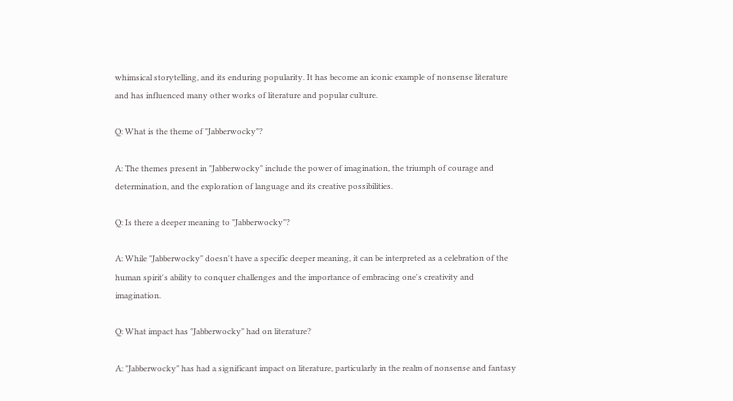whimsical storytelling, and its enduring popularity. It has become an iconic example of nonsense literature and has influenced many other works of literature and popular culture.

Q: What is the theme of "Jabberwocky"?

A: The themes present in "Jabberwocky" include the power of imagination, the triumph of courage and determination, and the exploration of language and its creative possibilities.

Q: Is there a deeper meaning to "Jabberwocky"?

A: While "Jabberwocky" doesn't have a specific deeper meaning, it can be interpreted as a celebration of the human spirit's ability to conquer challenges and the importance of embracing one's creativity and imagination.

Q: What impact has "Jabberwocky" had on literature?

A: "Jabberwocky" has had a significant impact on literature, particularly in the realm of nonsense and fantasy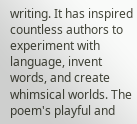writing. It has inspired countless authors to experiment with language, invent words, and create whimsical worlds. The poem's playful and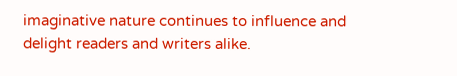imaginative nature continues to influence and delight readers and writers alike.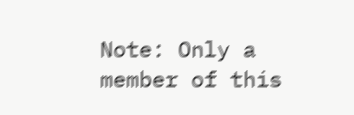Note: Only a member of this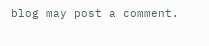blog may post a comment.